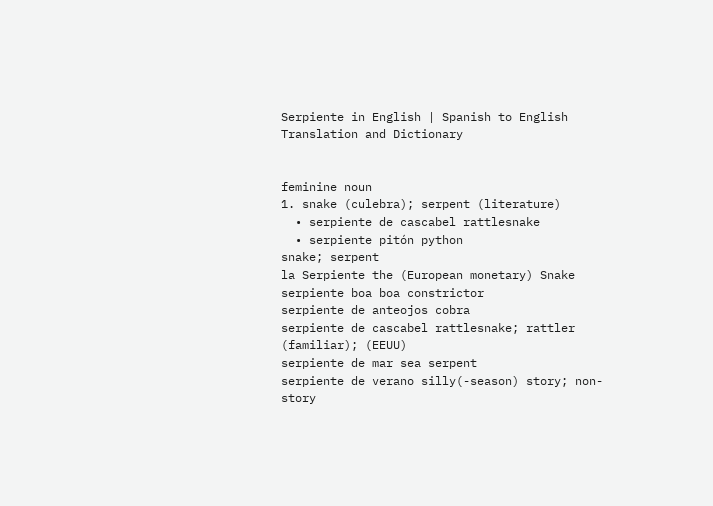Serpiente in English | Spanish to English Translation and Dictionary


feminine noun
1. snake (culebra); serpent (literature)
  • serpiente de cascabel rattlesnake
  • serpiente pitón python
snake; serpent
la Serpiente the (European monetary) Snake
serpiente boa boa constrictor
serpiente de anteojos cobra
serpiente de cascabel rattlesnake; rattler (familiar); (EEUU)
serpiente de mar sea serpent
serpiente de verano silly(-season) story; non-story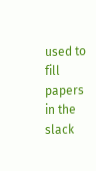used to fill papers in the slack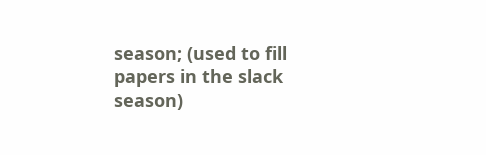season; (used to fill papers in the slack season)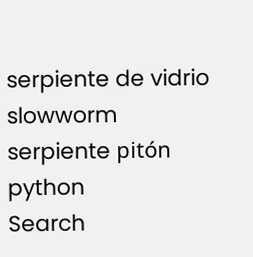serpiente de vidrio slowworm
serpiente pitón python
Search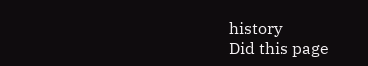history
Did this page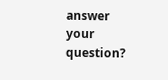answer your question?